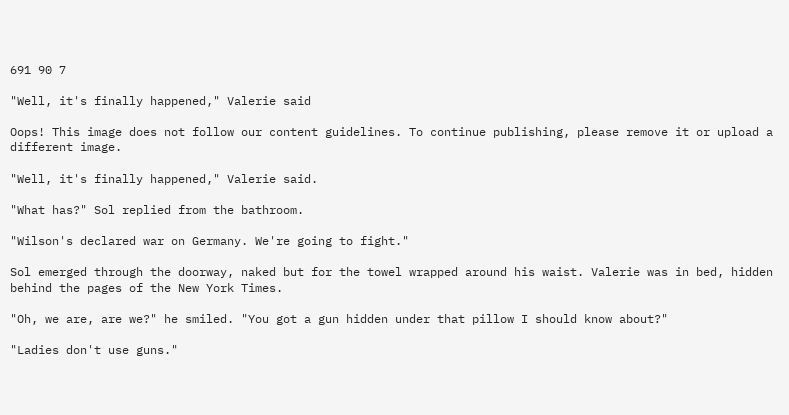691 90 7

"Well, it's finally happened," Valerie said

Oops! This image does not follow our content guidelines. To continue publishing, please remove it or upload a different image.

"Well, it's finally happened," Valerie said.

"What has?" Sol replied from the bathroom.

"Wilson's declared war on Germany. We're going to fight."

Sol emerged through the doorway, naked but for the towel wrapped around his waist. Valerie was in bed, hidden behind the pages of the New York Times.

"Oh, we are, are we?" he smiled. "You got a gun hidden under that pillow I should know about?"

"Ladies don't use guns."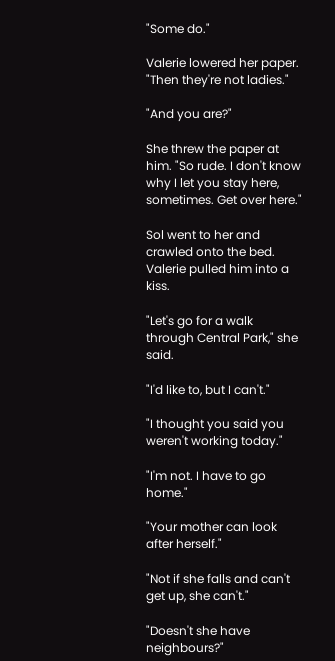"Some do."

Valerie lowered her paper. "Then they're not ladies."

"And you are?"

She threw the paper at him. "So rude. I don't know why I let you stay here, sometimes. Get over here."

Sol went to her and crawled onto the bed. Valerie pulled him into a kiss.

"Let's go for a walk through Central Park," she said.

"I'd like to, but I can't."

"I thought you said you weren't working today."

"I'm not. I have to go home."

"Your mother can look after herself."

"Not if she falls and can't get up, she can't."

"Doesn't she have neighbours?"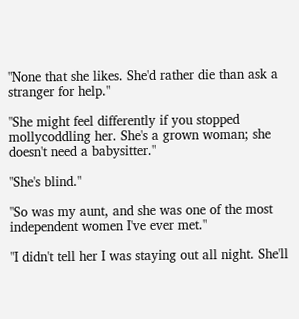"None that she likes. She'd rather die than ask a stranger for help."

"She might feel differently if you stopped mollycoddling her. She's a grown woman; she doesn't need a babysitter."

"She's blind."

"So was my aunt, and she was one of the most independent women I've ever met."

"I didn't tell her I was staying out all night. She'll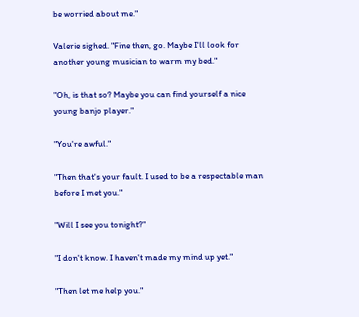be worried about me."

Valerie sighed. "Fine then, go. Maybe I'll look for another young musician to warm my bed."

"Oh, is that so? Maybe you can find yourself a nice young banjo player."

"You're awful."

"Then that's your fault. I used to be a respectable man before I met you."

"Will I see you tonight?"

"I don't know. I haven't made my mind up yet."

"Then let me help you."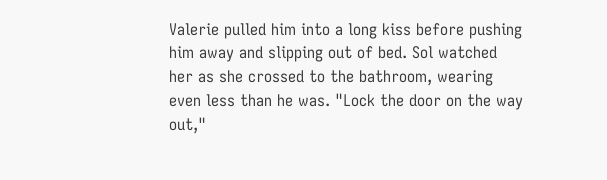Valerie pulled him into a long kiss before pushing him away and slipping out of bed. Sol watched her as she crossed to the bathroom, wearing even less than he was. "Lock the door on the way out,"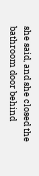she said, and she closed the bathroom door behind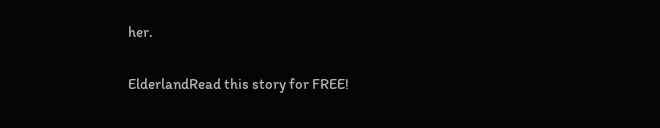her.

ElderlandRead this story for FREE!